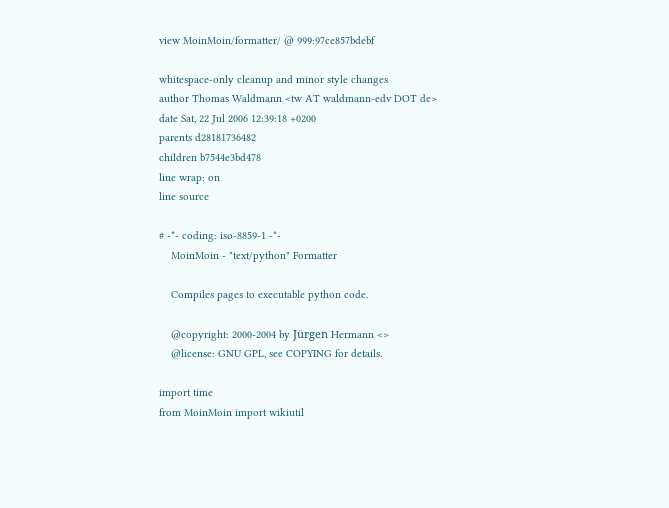view MoinMoin/formatter/ @ 999:97ce857bdebf

whitespace-only cleanup and minor style changes
author Thomas Waldmann <tw AT waldmann-edv DOT de>
date Sat, 22 Jul 2006 12:39:18 +0200
parents d28181736482
children b7544e3bd478
line wrap: on
line source

# -*- coding: iso-8859-1 -*-
    MoinMoin - "text/python" Formatter

    Compiles pages to executable python code.

    @copyright: 2000-2004 by Jürgen Hermann <>
    @license: GNU GPL, see COPYING for details.

import time
from MoinMoin import wikiutil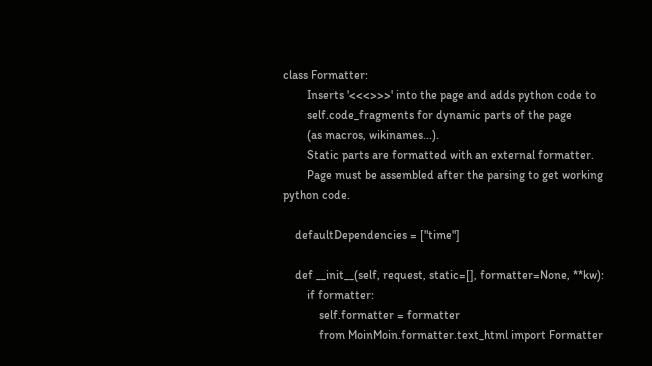class Formatter:
        Inserts '<<<>>>' into the page and adds python code to
        self.code_fragments for dynamic parts of the page
        (as macros, wikinames...).
        Static parts are formatted with an external formatter.
        Page must be assembled after the parsing to get working python code.

    defaultDependencies = ["time"]

    def __init__(self, request, static=[], formatter=None, **kw):
        if formatter:
            self.formatter = formatter
            from MoinMoin.formatter.text_html import Formatter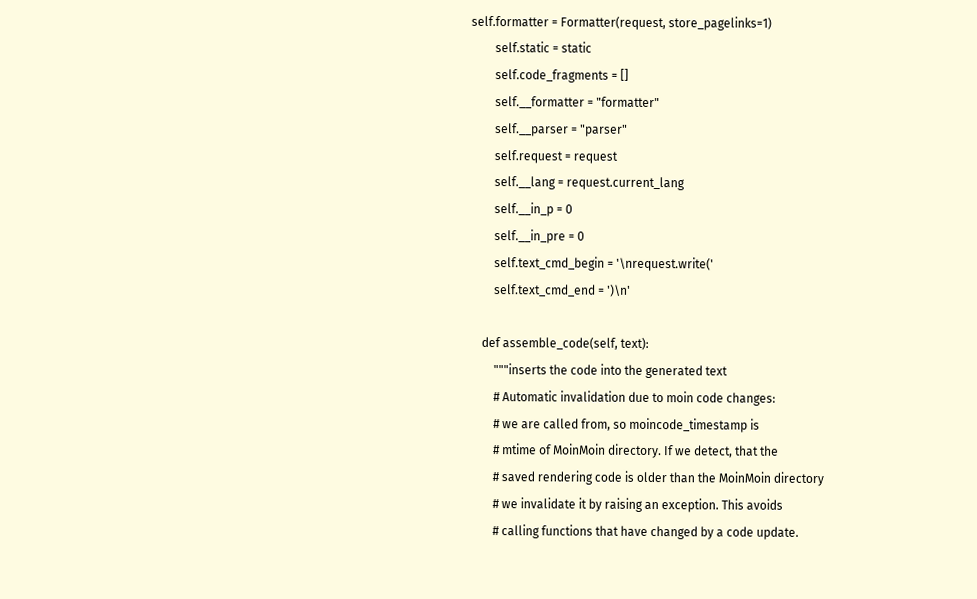self.formatter = Formatter(request, store_pagelinks=1)
        self.static = static
        self.code_fragments = []
        self.__formatter = "formatter"
        self.__parser = "parser"
        self.request = request
        self.__lang = request.current_lang
        self.__in_p = 0
        self.__in_pre = 0
        self.text_cmd_begin = '\nrequest.write('
        self.text_cmd_end = ')\n'

    def assemble_code(self, text):
        """inserts the code into the generated text
        # Automatic invalidation due to moin code changes:
        # we are called from, so moincode_timestamp is
        # mtime of MoinMoin directory. If we detect, that the
        # saved rendering code is older than the MoinMoin directory
        # we invalidate it by raising an exception. This avoids
        # calling functions that have changed by a code update.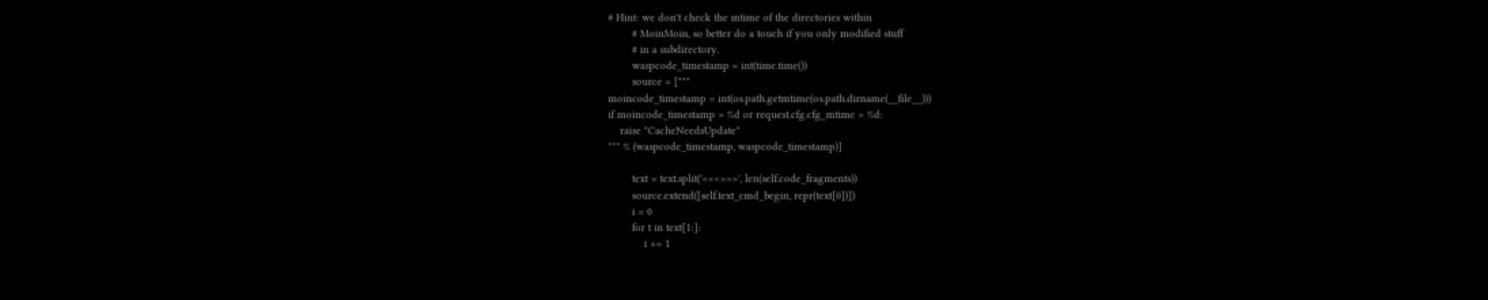# Hint: we don't check the mtime of the directories within
        # MoinMoin, so better do a touch if you only modified stuff
        # in a subdirectory.
        waspcode_timestamp = int(time.time())
        source = ["""
moincode_timestamp = int(os.path.getmtime(os.path.dirname(__file__)))
if moincode_timestamp > %d or request.cfg.cfg_mtime > %d:
    raise "CacheNeedsUpdate"
""" % (waspcode_timestamp, waspcode_timestamp)]

        text = text.split('<<<>>>', len(self.code_fragments))
        source.extend([self.text_cmd_begin, repr(text[0])])
        i = 0
        for t in text[1:]:
            i += 1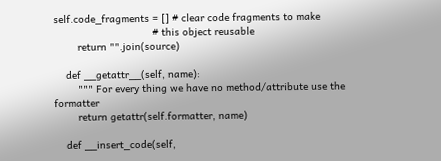self.code_fragments = [] # clear code fragments to make
                                 # this object reusable
        return "".join(source)

    def __getattr__(self, name):
        """ For every thing we have no method/attribute use the formatter
        return getattr(self.formatter, name)

    def __insert_code(self,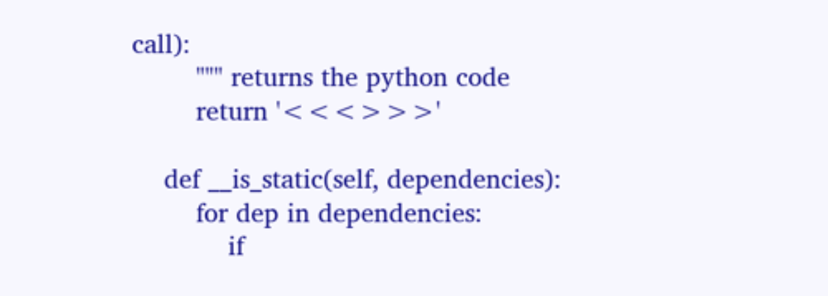call):
        """ returns the python code
        return '<<<>>>'

    def __is_static(self, dependencies):
        for dep in dependencies:
            if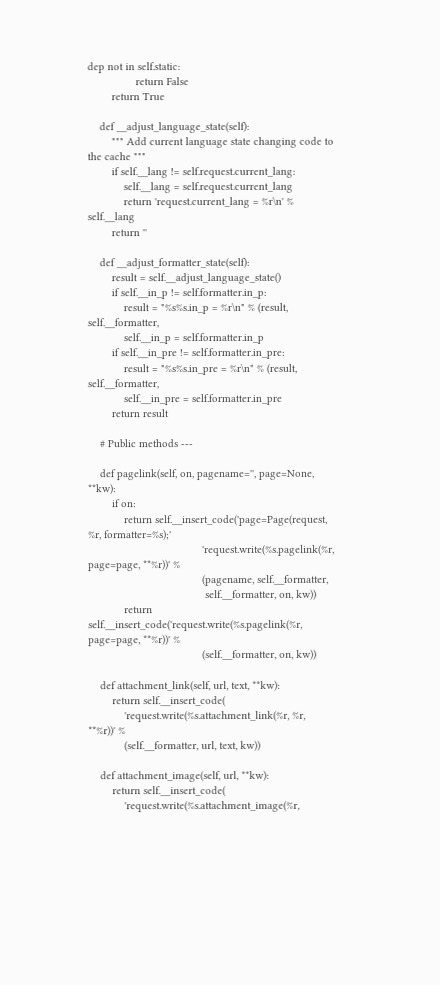dep not in self.static:
                return False
        return True

    def __adjust_language_state(self):
        """ Add current language state changing code to the cache """
        if self.__lang != self.request.current_lang:
            self.__lang = self.request.current_lang
            return 'request.current_lang = %r\n' % self.__lang
        return ''

    def __adjust_formatter_state(self):
        result = self.__adjust_language_state()
        if self.__in_p != self.formatter.in_p:
            result = "%s%s.in_p = %r\n" % (result, self.__formatter,
            self.__in_p = self.formatter.in_p
        if self.__in_pre != self.formatter.in_pre:
            result = "%s%s.in_pre = %r\n" % (result, self.__formatter,
            self.__in_pre = self.formatter.in_pre
        return result

    # Public methods ---

    def pagelink(self, on, pagename='', page=None, **kw):
        if on:
            return self.__insert_code('page=Page(request, %r, formatter=%s);'
                                      'request.write(%s.pagelink(%r, page=page, **%r))' %
                                      (pagename, self.__formatter,
                                       self.__formatter, on, kw))
            return self.__insert_code('request.write(%s.pagelink(%r, page=page, **%r))' %
                                      (self.__formatter, on, kw))

    def attachment_link(self, url, text, **kw):
        return self.__insert_code(
            'request.write(%s.attachment_link(%r, %r, **%r))' %
            (self.__formatter, url, text, kw))

    def attachment_image(self, url, **kw):
        return self.__insert_code(
            'request.write(%s.attachment_image(%r,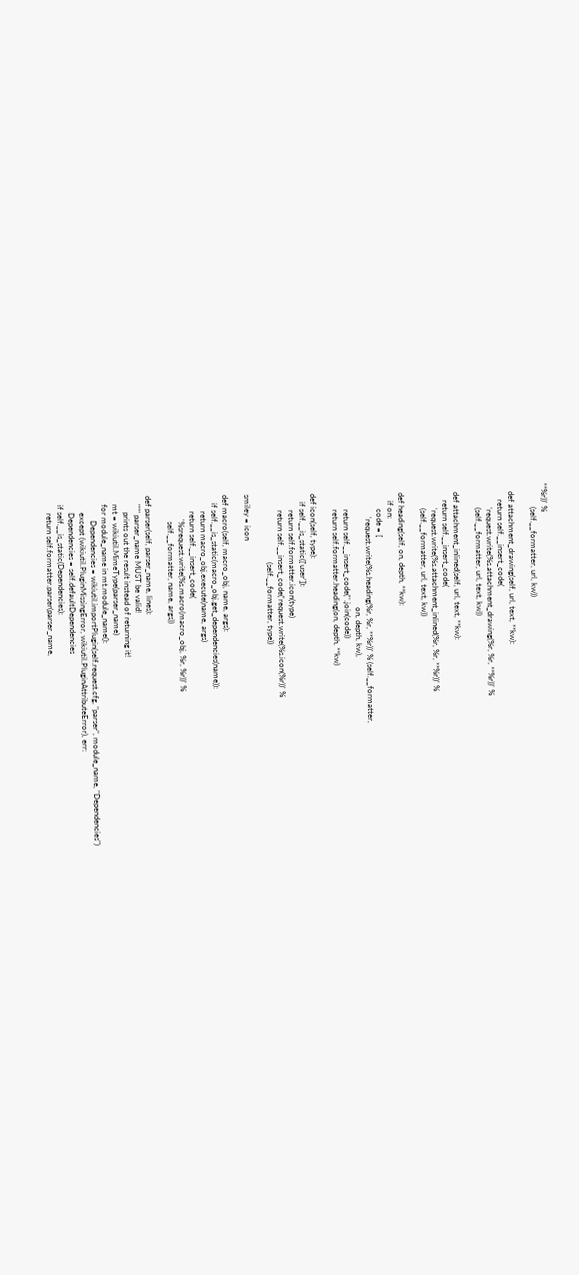**%r))' %
            (self.__formatter, url, kw))

    def attachment_drawing(self, url, text, **kw):
        return self.__insert_code(
            'request.write(%s.attachment_drawing(%r, %r, **%r))' %
            (self.__formatter, url, text, kw))

    def attachment_inlined(self, url, text, **kw):
        return self.__insert_code(
            'request.write(%s.attachment_inlined(%r, %r, **%r))' %
            (self.__formatter, url, text, kw))

    def heading(self, on, depth, **kw):
        if on:
            code = [
                'request.write(%s.heading(%r, %r, **%r))' % (self.__formatter,
                                                             on, depth, kw),
            return self.__insert_code(''.join(code))
            return self.formatter.heading(on, depth, **kw)

    def icon(self, type):
        if self.__is_static(['user']):
            return self.formatter.icon(type)
            return self.__insert_code('request.write(%s.icon(%r))' %
                                      (self.__formatter, type))

    smiley = icon

    def macro(self, macro_obj, name, args):
        if self.__is_static(macro_obj.get_dependencies(name)):
            return macro_obj.execute(name, args)
            return self.__insert_code(
                '%srequest.write(%s.macro(macro_obj, %r, %r))' %
                 self.__formatter, name, args))

    def parser(self, parser_name, lines):
        """ parser_name MUST be valid!
            prints out the result instead of returning it!
        mt = wikiutil.MimeType(parser_name)
        for module_name in mt.module_name():
                Dependencies = wikiutil.importPlugin(self.request.cfg, "parser", module_name, "Dependencies")
            except (wikiutil.PluginMissingError, wikiutil.PluginAttributeError), err:
            Dependencies = self.defaultDependencies
        if self.__is_static(Dependencies):
            return self.formatter.parser(parser_name,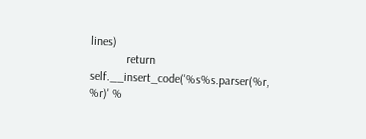lines)
            return self.__insert_code('%s%s.parser(%r, %r)' %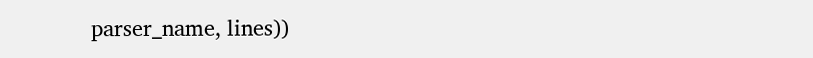parser_name, lines))